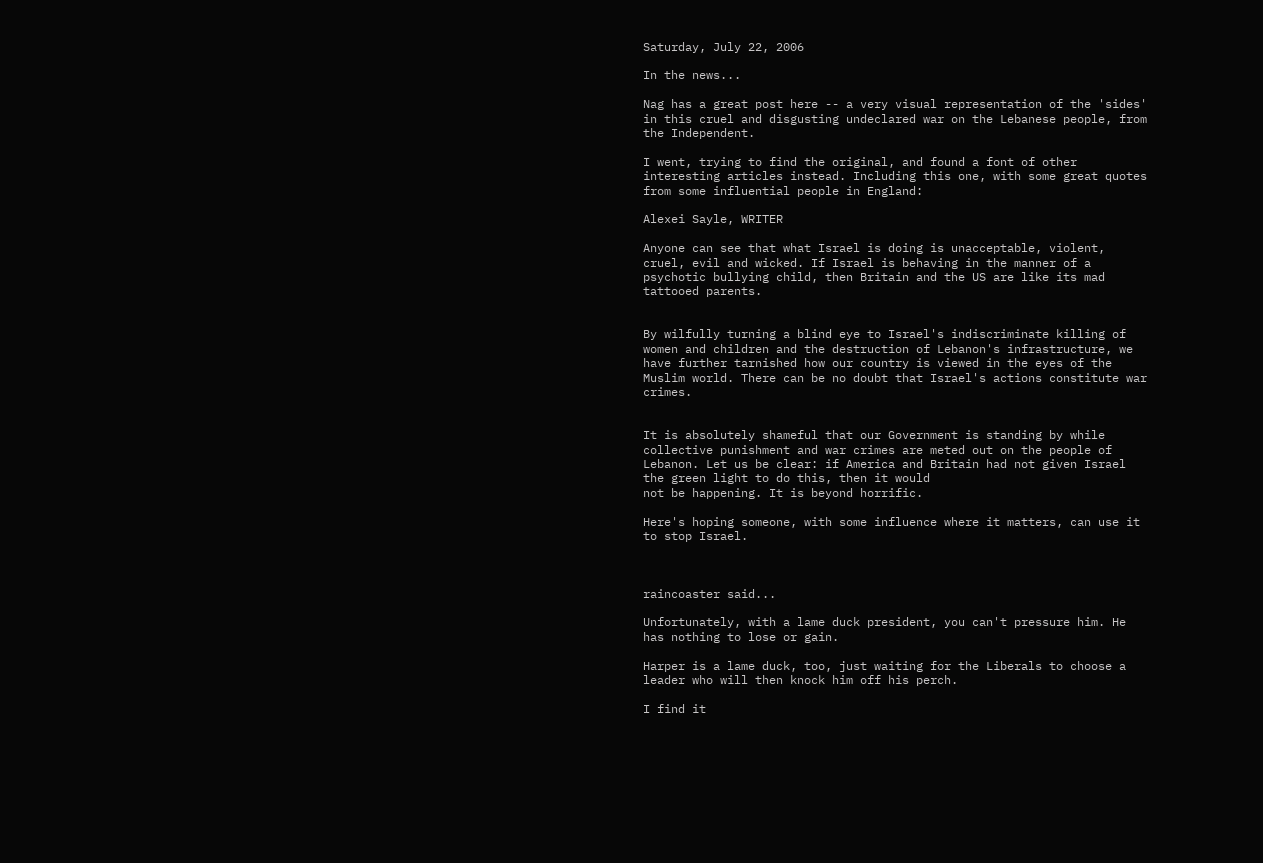Saturday, July 22, 2006

In the news...

Nag has a great post here -- a very visual representation of the 'sides' in this cruel and disgusting undeclared war on the Lebanese people, from the Independent.

I went, trying to find the original, and found a font of other interesting articles instead. Including this one, with some great quotes from some influential people in England:

Alexei Sayle, WRITER

Anyone can see that what Israel is doing is unacceptable, violent, cruel, evil and wicked. If Israel is behaving in the manner of a psychotic bullying child, then Britain and the US are like its mad tattooed parents.


By wilfully turning a blind eye to Israel's indiscriminate killing of women and children and the destruction of Lebanon's infrastructure, we have further tarnished how our country is viewed in the eyes of the Muslim world. There can be no doubt that Israel's actions constitute war crimes.


It is absolutely shameful that our Government is standing by while collective punishment and war crimes are meted out on the people of Lebanon. Let us be clear: if America and Britain had not given Israel the green light to do this, then it would
not be happening. It is beyond horrific.

Here's hoping someone, with some influence where it matters, can use it to stop Israel.



raincoaster said...

Unfortunately, with a lame duck president, you can't pressure him. He has nothing to lose or gain.

Harper is a lame duck, too, just waiting for the Liberals to choose a leader who will then knock him off his perch.

I find it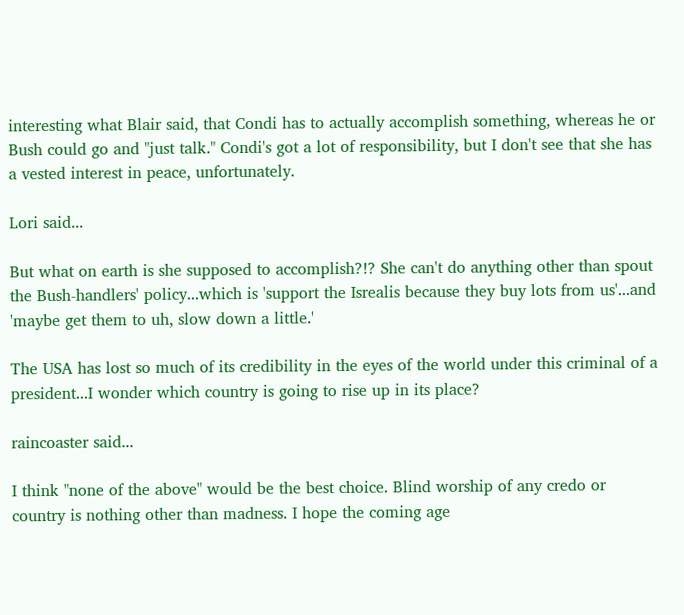interesting what Blair said, that Condi has to actually accomplish something, whereas he or Bush could go and "just talk." Condi's got a lot of responsibility, but I don't see that she has a vested interest in peace, unfortunately.

Lori said...

But what on earth is she supposed to accomplish?!? She can't do anything other than spout the Bush-handlers' policy...which is 'support the Isrealis because they buy lots from us'...and 'maybe get them to uh, slow down a little.'

The USA has lost so much of its credibility in the eyes of the world under this criminal of a president...I wonder which country is going to rise up in its place?

raincoaster said...

I think "none of the above" would be the best choice. Blind worship of any credo or country is nothing other than madness. I hope the coming age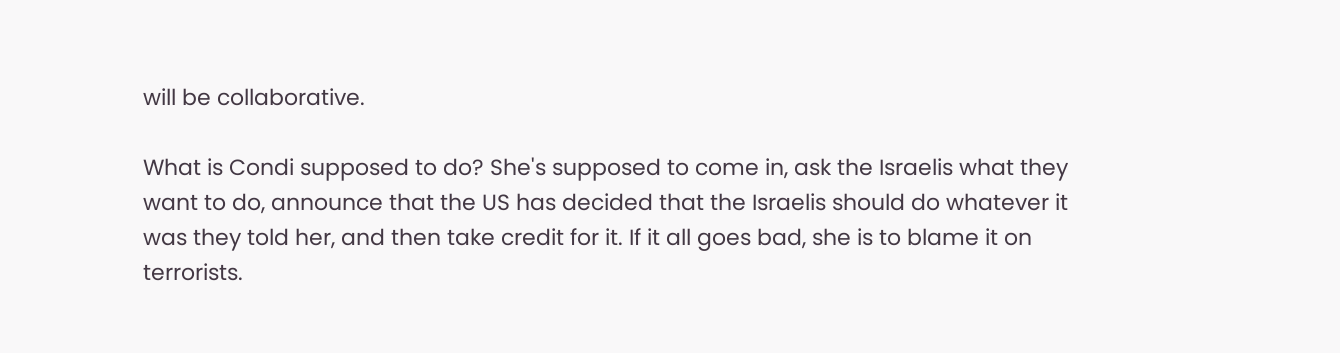will be collaborative.

What is Condi supposed to do? She's supposed to come in, ask the Israelis what they want to do, announce that the US has decided that the Israelis should do whatever it was they told her, and then take credit for it. If it all goes bad, she is to blame it on terrorists.